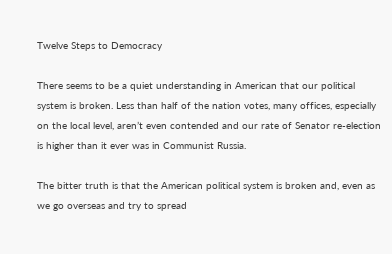Twelve Steps to Democracy

There seems to be a quiet understanding in American that our political system is broken. Less than half of the nation votes, many offices, especially on the local level, aren’t even contended and our rate of Senator re-election is higher than it ever was in Communist Russia.

The bitter truth is that the American political system is broken and, even as we go overseas and try to spread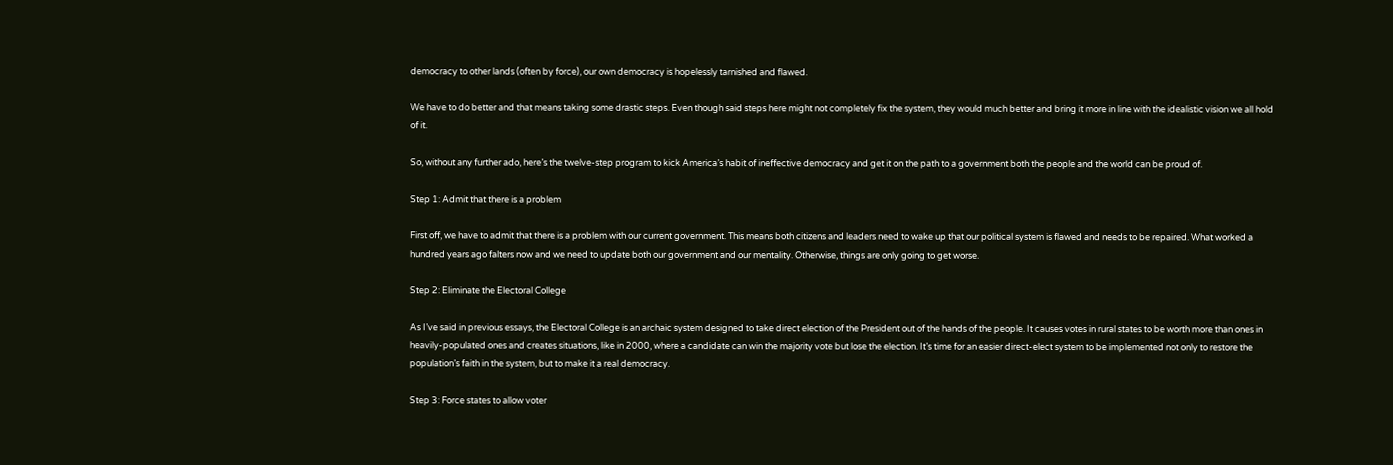democracy to other lands (often by force), our own democracy is hopelessly tarnished and flawed.

We have to do better and that means taking some drastic steps. Even though said steps here might not completely fix the system, they would much better and bring it more in line with the idealistic vision we all hold of it.

So, without any further ado, here’s the twelve-step program to kick America’s habit of ineffective democracy and get it on the path to a government both the people and the world can be proud of.

Step 1: Admit that there is a problem

First off, we have to admit that there is a problem with our current government. This means both citizens and leaders need to wake up that our political system is flawed and needs to be repaired. What worked a hundred years ago falters now and we need to update both our government and our mentality. Otherwise, things are only going to get worse.

Step 2: Eliminate the Electoral College

As I’ve said in previous essays, the Electoral College is an archaic system designed to take direct election of the President out of the hands of the people. It causes votes in rural states to be worth more than ones in heavily-populated ones and creates situations, like in 2000, where a candidate can win the majority vote but lose the election. It’s time for an easier direct-elect system to be implemented not only to restore the population’s faith in the system, but to make it a real democracy.

Step 3: Force states to allow voter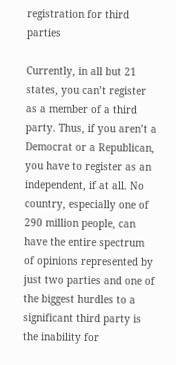registration for third parties

Currently, in all but 21 states, you can’t register as a member of a third party. Thus, if you aren’t a Democrat or a Republican, you have to register as an independent, if at all. No country, especially one of 290 million people, can have the entire spectrum of opinions represented by just two parties and one of the biggest hurdles to a significant third party is the inability for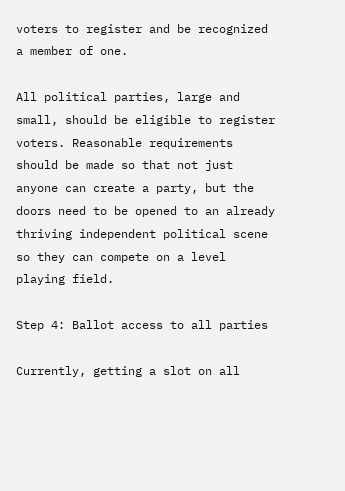voters to register and be recognized a member of one.

All political parties, large and small, should be eligible to register voters. Reasonable requirements should be made so that not just anyone can create a party, but the doors need to be opened to an already thriving independent political scene so they can compete on a level playing field.

Step 4: Ballot access to all parties

Currently, getting a slot on all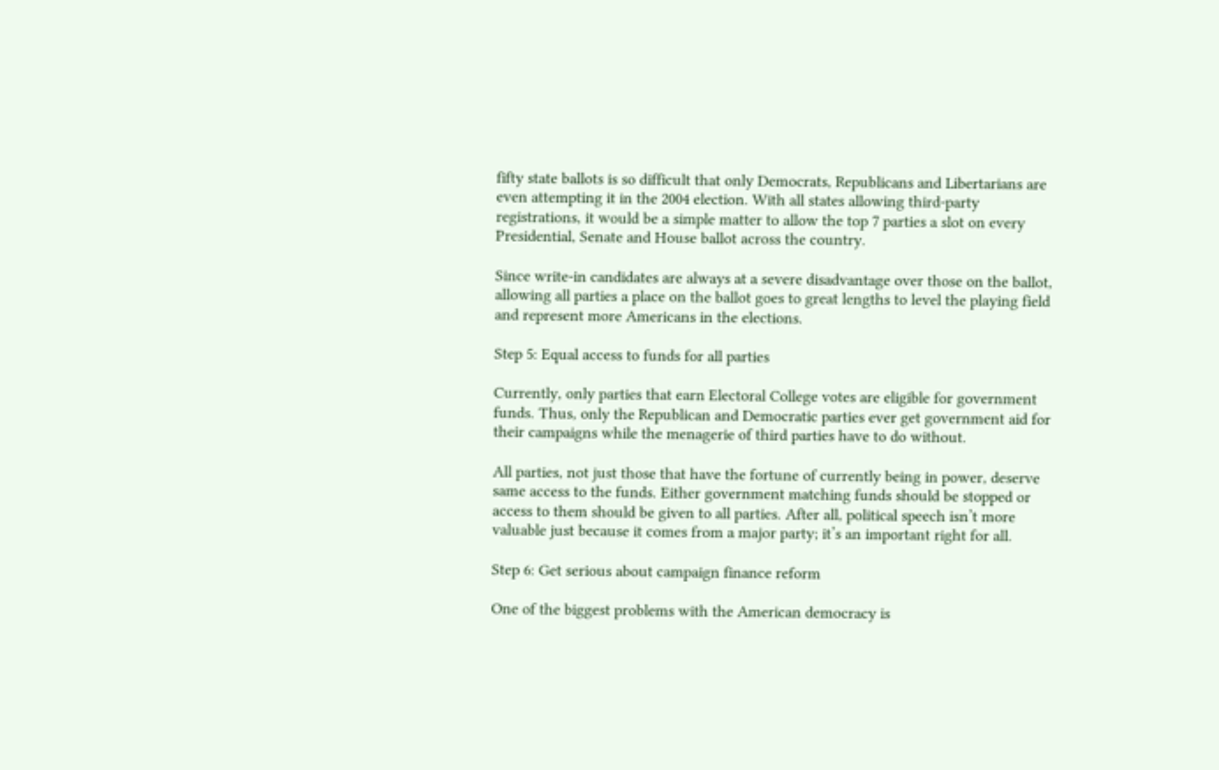fifty state ballots is so difficult that only Democrats, Republicans and Libertarians are even attempting it in the 2004 election. With all states allowing third-party registrations, it would be a simple matter to allow the top 7 parties a slot on every Presidential, Senate and House ballot across the country.

Since write-in candidates are always at a severe disadvantage over those on the ballot, allowing all parties a place on the ballot goes to great lengths to level the playing field and represent more Americans in the elections.

Step 5: Equal access to funds for all parties

Currently, only parties that earn Electoral College votes are eligible for government funds. Thus, only the Republican and Democratic parties ever get government aid for their campaigns while the menagerie of third parties have to do without.

All parties, not just those that have the fortune of currently being in power, deserve same access to the funds. Either government matching funds should be stopped or access to them should be given to all parties. After all, political speech isn’t more valuable just because it comes from a major party; it’s an important right for all.

Step 6: Get serious about campaign finance reform

One of the biggest problems with the American democracy is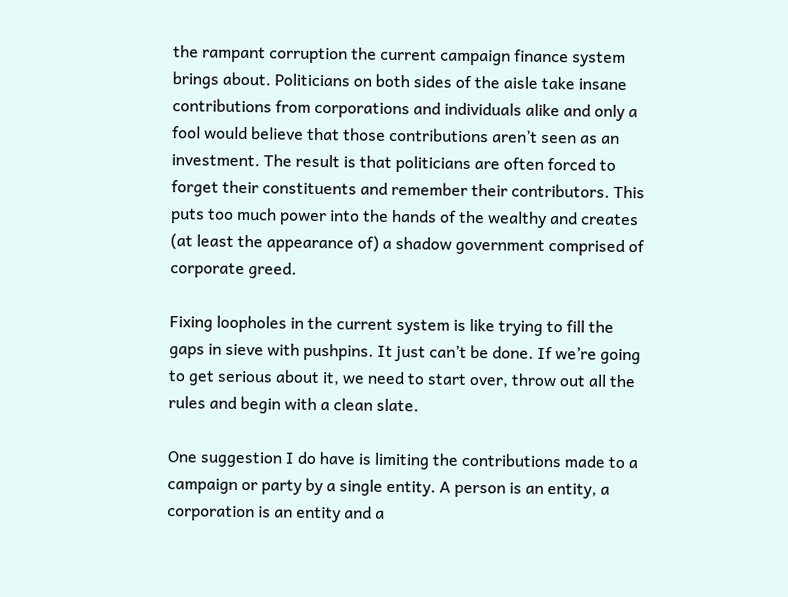the rampant corruption the current campaign finance system brings about. Politicians on both sides of the aisle take insane contributions from corporations and individuals alike and only a fool would believe that those contributions aren’t seen as an investment. The result is that politicians are often forced to forget their constituents and remember their contributors. This puts too much power into the hands of the wealthy and creates (at least the appearance of) a shadow government comprised of corporate greed.

Fixing loopholes in the current system is like trying to fill the gaps in sieve with pushpins. It just can’t be done. If we’re going to get serious about it, we need to start over, throw out all the rules and begin with a clean slate.

One suggestion I do have is limiting the contributions made to a campaign or party by a single entity. A person is an entity, a corporation is an entity and a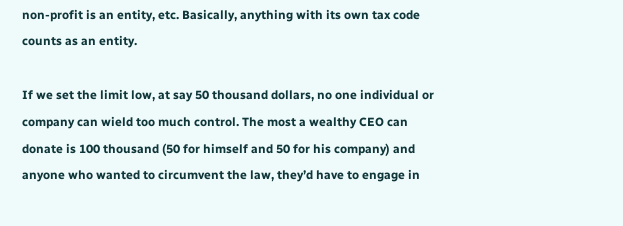non-profit is an entity, etc. Basically, anything with its own tax code counts as an entity.

If we set the limit low, at say 50 thousand dollars, no one individual or company can wield too much control. The most a wealthy CEO can donate is 100 thousand (50 for himself and 50 for his company) and anyone who wanted to circumvent the law, they’d have to engage in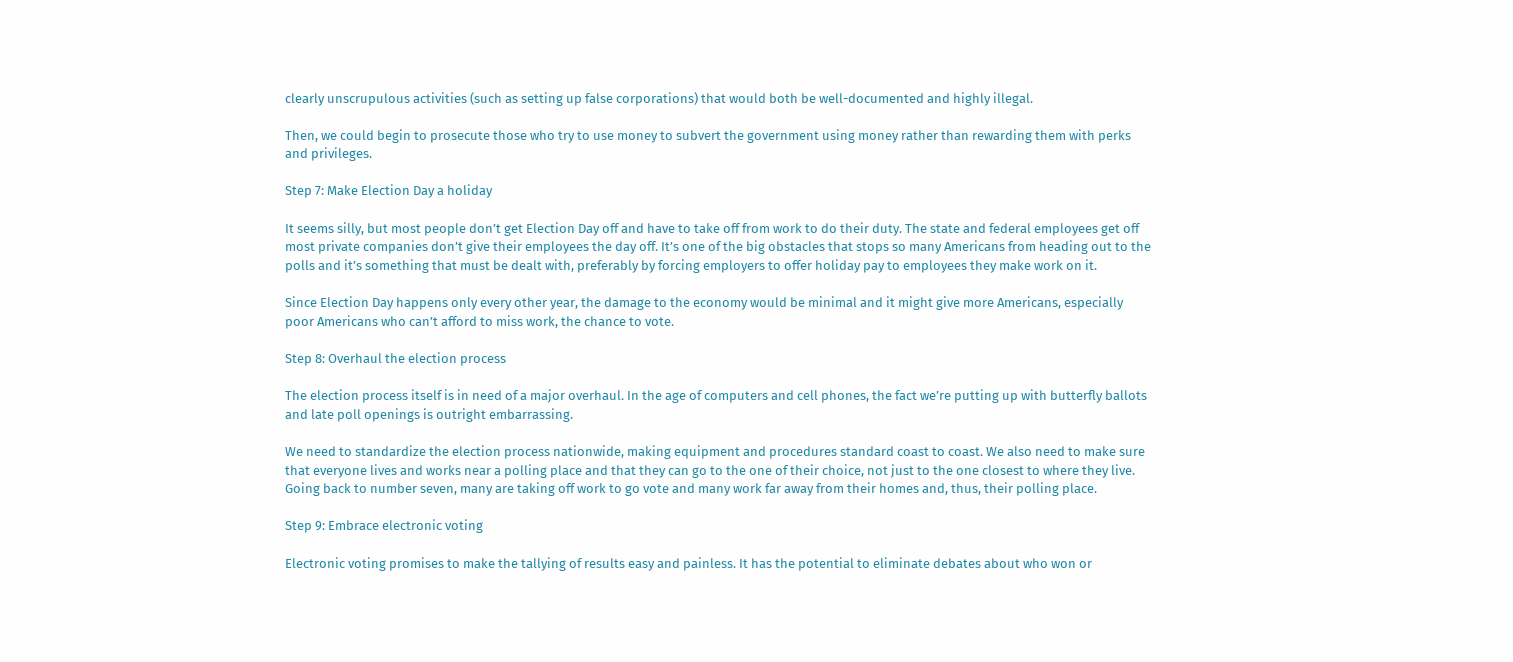clearly unscrupulous activities (such as setting up false corporations) that would both be well-documented and highly illegal.

Then, we could begin to prosecute those who try to use money to subvert the government using money rather than rewarding them with perks and privileges.

Step 7: Make Election Day a holiday

It seems silly, but most people don’t get Election Day off and have to take off from work to do their duty. The state and federal employees get off most private companies don’t give their employees the day off. It’s one of the big obstacles that stops so many Americans from heading out to the polls and it’s something that must be dealt with, preferably by forcing employers to offer holiday pay to employees they make work on it.

Since Election Day happens only every other year, the damage to the economy would be minimal and it might give more Americans, especially poor Americans who can’t afford to miss work, the chance to vote.

Step 8: Overhaul the election process

The election process itself is in need of a major overhaul. In the age of computers and cell phones, the fact we’re putting up with butterfly ballots and late poll openings is outright embarrassing.

We need to standardize the election process nationwide, making equipment and procedures standard coast to coast. We also need to make sure that everyone lives and works near a polling place and that they can go to the one of their choice, not just to the one closest to where they live. Going back to number seven, many are taking off work to go vote and many work far away from their homes and, thus, their polling place.

Step 9: Embrace electronic voting

Electronic voting promises to make the tallying of results easy and painless. It has the potential to eliminate debates about who won or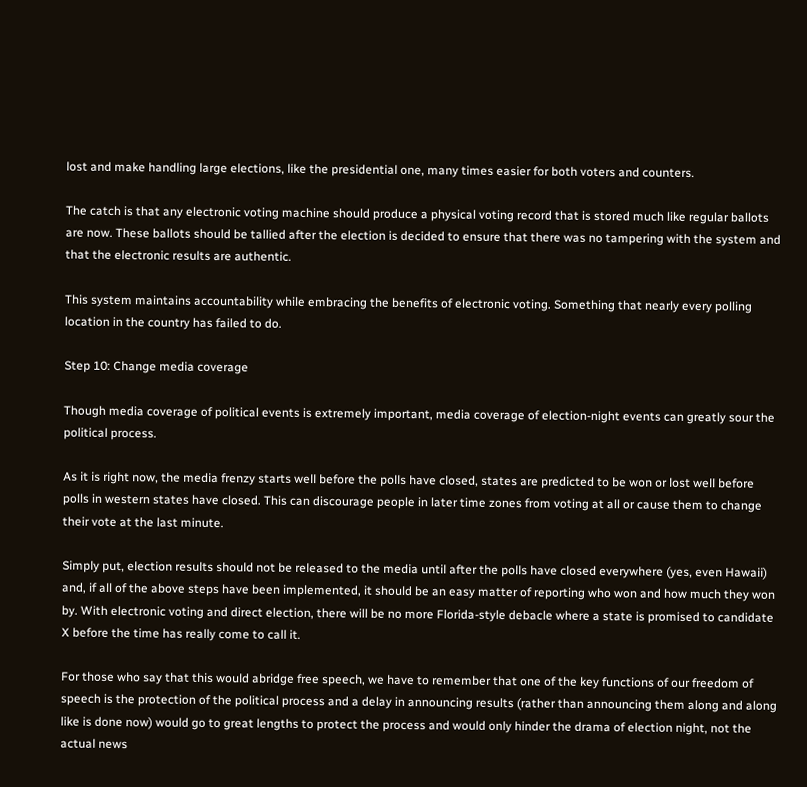lost and make handling large elections, like the presidential one, many times easier for both voters and counters.

The catch is that any electronic voting machine should produce a physical voting record that is stored much like regular ballots are now. These ballots should be tallied after the election is decided to ensure that there was no tampering with the system and that the electronic results are authentic.

This system maintains accountability while embracing the benefits of electronic voting. Something that nearly every polling location in the country has failed to do.

Step 10: Change media coverage

Though media coverage of political events is extremely important, media coverage of election-night events can greatly sour the political process.

As it is right now, the media frenzy starts well before the polls have closed, states are predicted to be won or lost well before polls in western states have closed. This can discourage people in later time zones from voting at all or cause them to change their vote at the last minute.

Simply put, election results should not be released to the media until after the polls have closed everywhere (yes, even Hawaii) and, if all of the above steps have been implemented, it should be an easy matter of reporting who won and how much they won by. With electronic voting and direct election, there will be no more Florida-style debacle where a state is promised to candidate X before the time has really come to call it.

For those who say that this would abridge free speech, we have to remember that one of the key functions of our freedom of speech is the protection of the political process and a delay in announcing results (rather than announcing them along and along like is done now) would go to great lengths to protect the process and would only hinder the drama of election night, not the actual news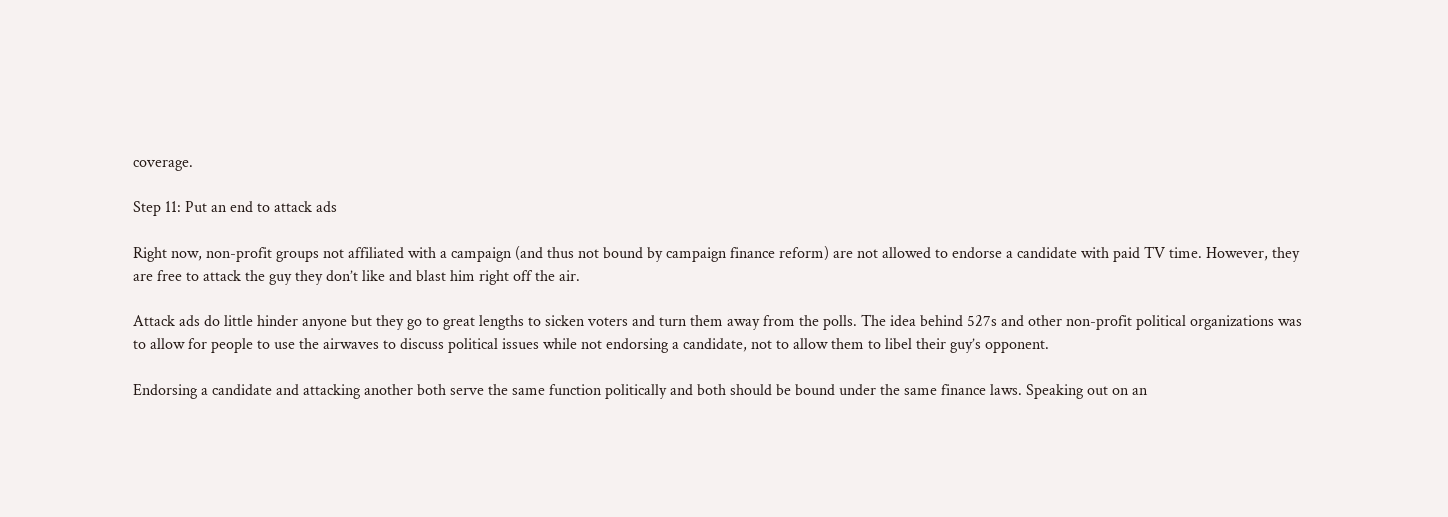coverage.

Step 11: Put an end to attack ads

Right now, non-profit groups not affiliated with a campaign (and thus not bound by campaign finance reform) are not allowed to endorse a candidate with paid TV time. However, they are free to attack the guy they don’t like and blast him right off the air.

Attack ads do little hinder anyone but they go to great lengths to sicken voters and turn them away from the polls. The idea behind 527s and other non-profit political organizations was to allow for people to use the airwaves to discuss political issues while not endorsing a candidate, not to allow them to libel their guy’s opponent.

Endorsing a candidate and attacking another both serve the same function politically and both should be bound under the same finance laws. Speaking out on an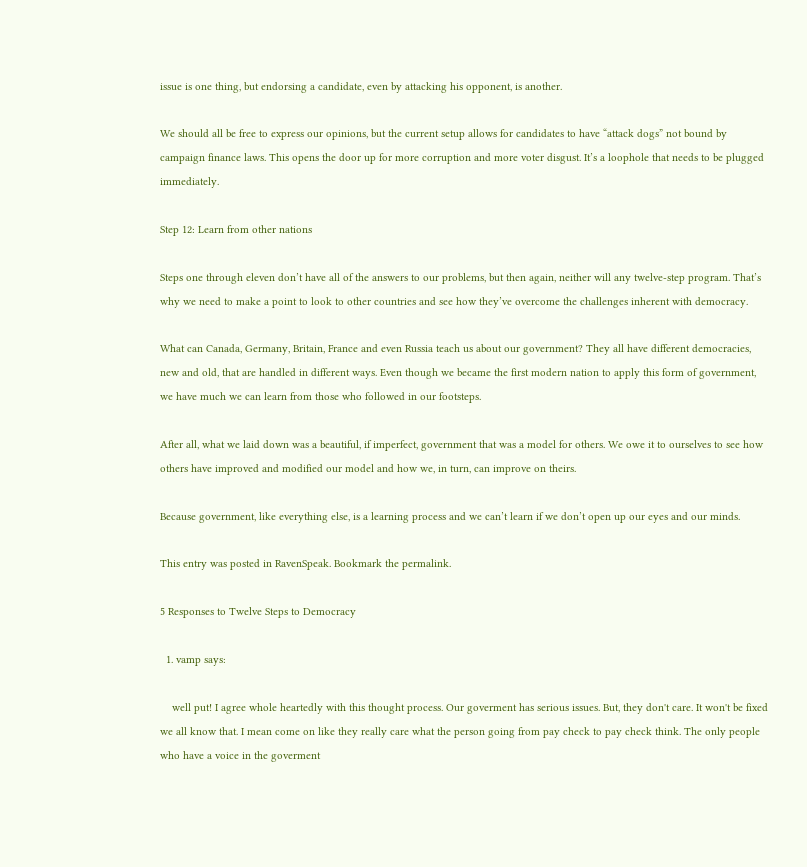issue is one thing, but endorsing a candidate, even by attacking his opponent, is another.

We should all be free to express our opinions, but the current setup allows for candidates to have “attack dogs” not bound by campaign finance laws. This opens the door up for more corruption and more voter disgust. It’s a loophole that needs to be plugged immediately.

Step 12: Learn from other nations

Steps one through eleven don’t have all of the answers to our problems, but then again, neither will any twelve-step program. That’s why we need to make a point to look to other countries and see how they’ve overcome the challenges inherent with democracy.

What can Canada, Germany, Britain, France and even Russia teach us about our government? They all have different democracies, new and old, that are handled in different ways. Even though we became the first modern nation to apply this form of government, we have much we can learn from those who followed in our footsteps.

After all, what we laid down was a beautiful, if imperfect, government that was a model for others. We owe it to ourselves to see how others have improved and modified our model and how we, in turn, can improve on theirs.

Because government, like everything else, is a learning process and we can’t learn if we don’t open up our eyes and our minds.

This entry was posted in RavenSpeak. Bookmark the permalink.

5 Responses to Twelve Steps to Democracy

  1. vamp says:

    well put! I agree whole heartedly with this thought process. Our goverment has serious issues. But, they don't care. It won't be fixed we all know that. I mean come on like they really care what the person going from pay check to pay check think. The only people who have a voice in the goverment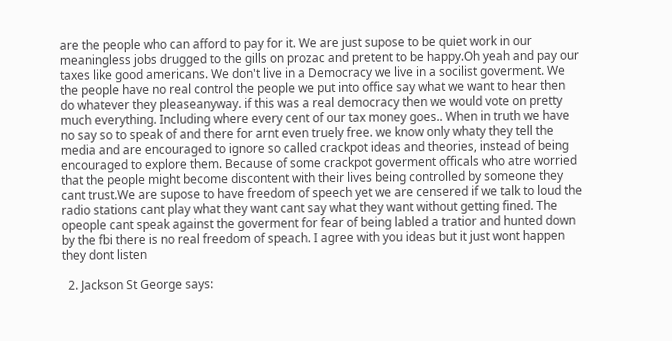are the people who can afford to pay for it. We are just supose to be quiet work in our meaningless jobs drugged to the gills on prozac and pretent to be happy.Oh yeah and pay our taxes like good americans. We don't live in a Democracy we live in a socilist goverment. We the people have no real control the people we put into office say what we want to hear then do whatever they pleaseanyway. if this was a real democracy then we would vote on pretty much everything. Including where every cent of our tax money goes.. When in truth we have no say so to speak of and there for arnt even truely free. we know only whaty they tell the media and are encouraged to ignore so called crackpot ideas and theories, instead of being encouraged to explore them. Because of some crackpot goverment officals who atre worried that the people might become discontent with their lives being controlled by someone they cant trust.We are supose to have freedom of speech yet we are censered if we talk to loud the radio stations cant play what they want cant say what they want without getting fined. The opeople cant speak against the goverment for fear of being labled a tratior and hunted down by the fbi there is no real freedom of speach. I agree with you ideas but it just wont happen they dont listen

  2. Jackson St George says: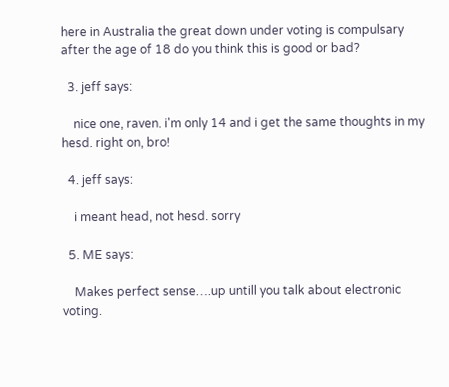here in Australia the great down under voting is compulsary after the age of 18 do you think this is good or bad?

  3. jeff says:

    nice one, raven. i'm only 14 and i get the same thoughts in my hesd. right on, bro!

  4. jeff says:

    i meant head, not hesd. sorry

  5. ME says:

    Makes perfect sense….up untill you talk about electronic voting.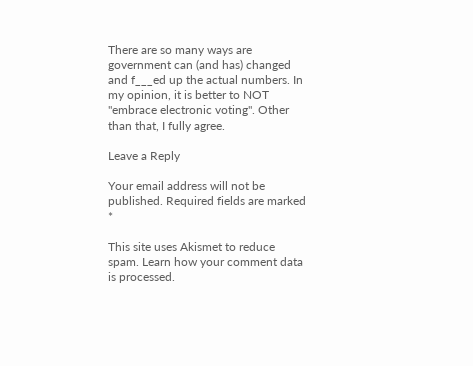There are so many ways are government can (and has) changed and f___ed up the actual numbers. In my opinion, it is better to NOT "embrace electronic voting". Other than that, I fully agree.

Leave a Reply

Your email address will not be published. Required fields are marked *

This site uses Akismet to reduce spam. Learn how your comment data is processed.